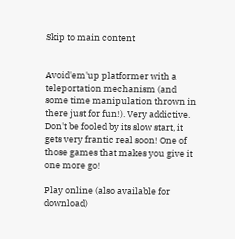Skip to main content


Avoid'em'up platformer with a teleportation mechanism (and some time manipulation thrown in there just for fun!). Very addictive. Don't be fooled by its slow start, it gets very frantic real soon! One of those games that makes you give it one more go!

Play online (also available for download)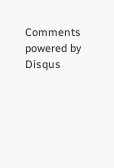Comments powered by Disqus